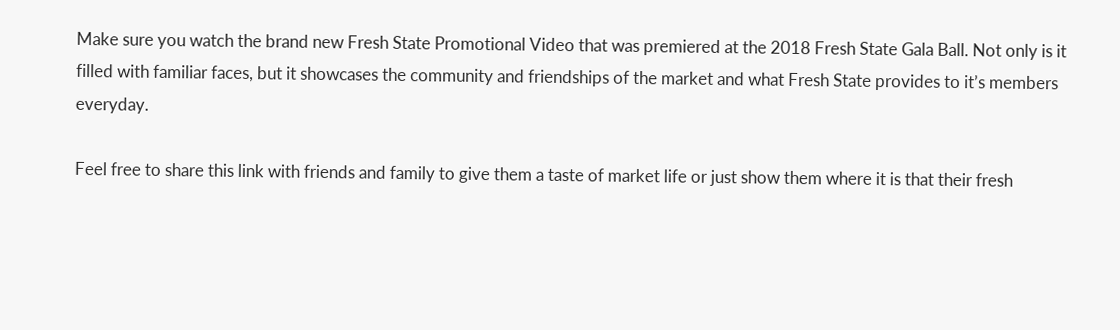Make sure you watch the brand new Fresh State Promotional Video that was premiered at the 2018 Fresh State Gala Ball. Not only is it filled with familiar faces, but it showcases the community and friendships of the market and what Fresh State provides to it’s members everyday.

Feel free to share this link with friends and family to give them a taste of market life or just show them where it is that their fresh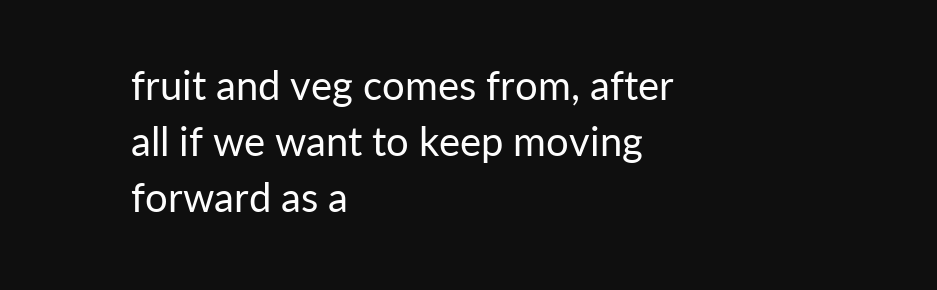fruit and veg comes from, after all if we want to keep moving forward as a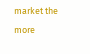market the more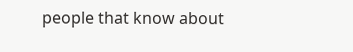people that know about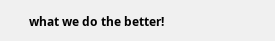what we do the better!